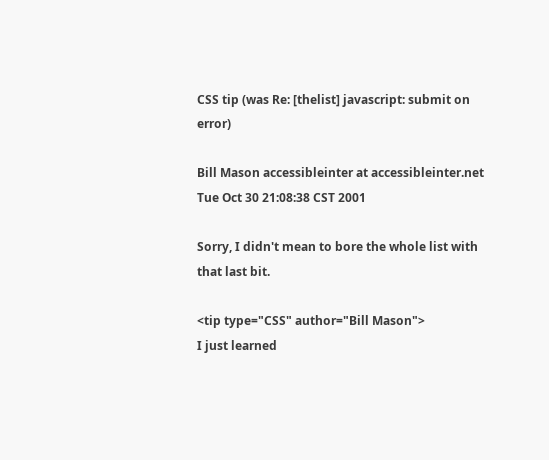CSS tip (was Re: [thelist] javascript: submit on error)

Bill Mason accessibleinter at accessibleinter.net
Tue Oct 30 21:08:38 CST 2001

Sorry, I didn't mean to bore the whole list with that last bit.

<tip type="CSS" author="Bill Mason">
I just learned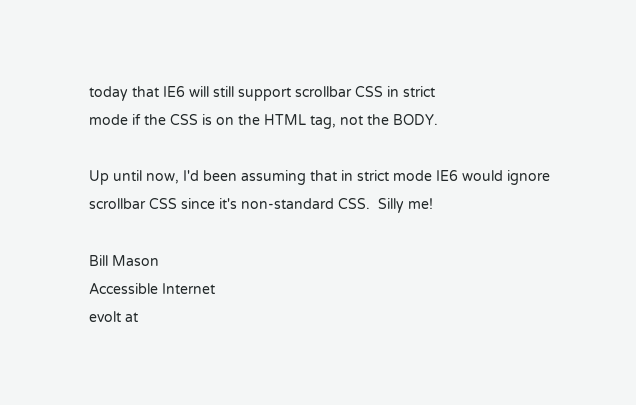today that IE6 will still support scrollbar CSS in strict
mode if the CSS is on the HTML tag, not the BODY.

Up until now, I'd been assuming that in strict mode IE6 would ignore
scrollbar CSS since it's non-standard CSS.  Silly me!

Bill Mason
Accessible Internet
evolt at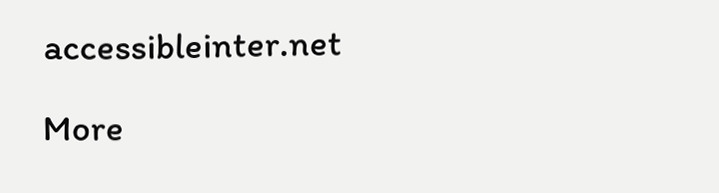accessibleinter.net

More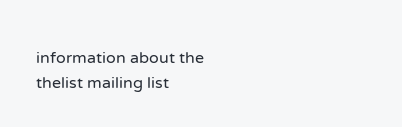information about the thelist mailing list